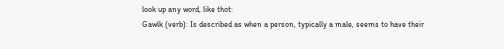look up any word, like thot:
Gawlk (verb): Is described as when a person, typically a male, seems to have their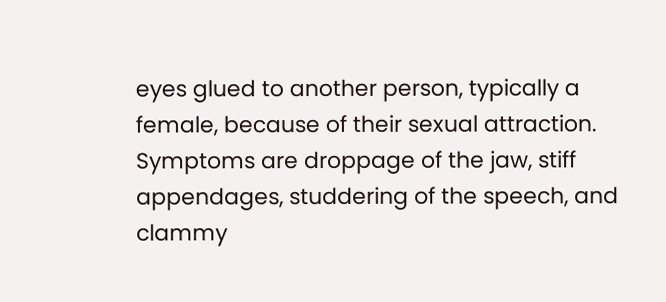eyes glued to another person, typically a female, because of their sexual attraction. Symptoms are droppage of the jaw, stiff appendages, studdering of the speech, and clammy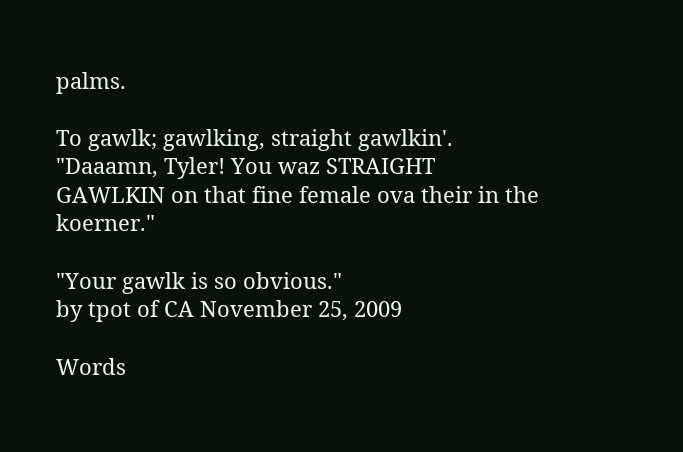palms.

To gawlk; gawlking, straight gawlkin'.
"Daaamn, Tyler! You waz STRAIGHT GAWLKIN on that fine female ova their in the koerner."

"Your gawlk is so obvious."
by tpot of CA November 25, 2009

Words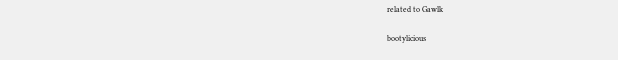related to Gawlk

bootylicious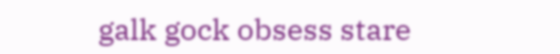galk gock obsess stare